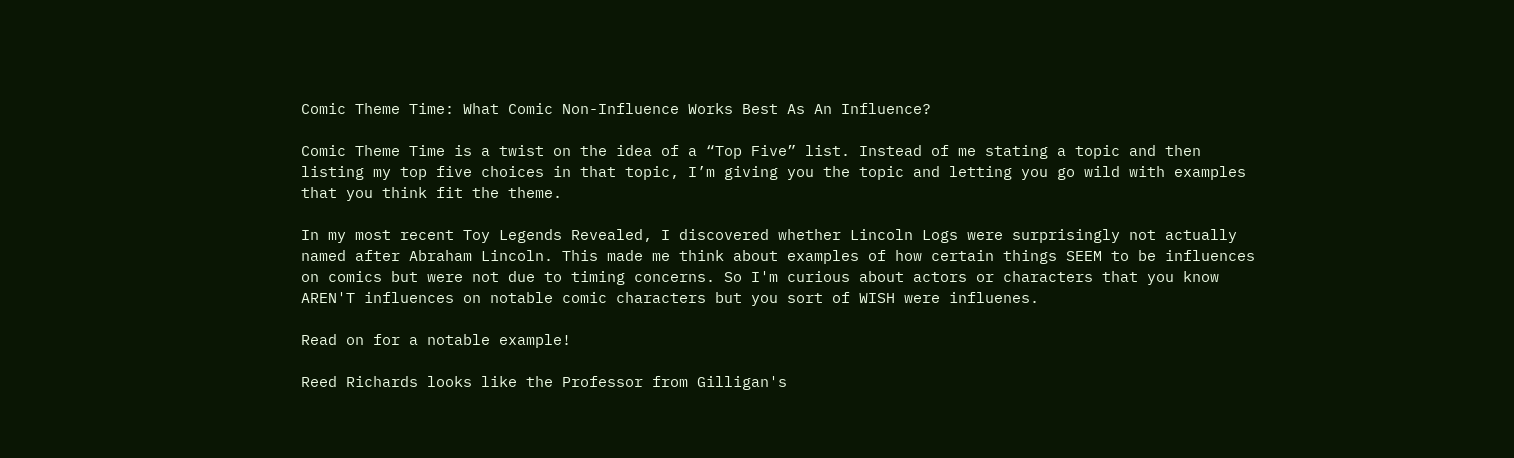Comic Theme Time: What Comic Non-Influence Works Best As An Influence?

Comic Theme Time is a twist on the idea of a “Top Five” list. Instead of me stating a topic and then listing my top five choices in that topic, I’m giving you the topic and letting you go wild with examples that you think fit the theme.

In my most recent Toy Legends Revealed, I discovered whether Lincoln Logs were surprisingly not actually named after Abraham Lincoln. This made me think about examples of how certain things SEEM to be influences on comics but were not due to timing concerns. So I'm curious about actors or characters that you know AREN'T influences on notable comic characters but you sort of WISH were influenes.

Read on for a notable example!

Reed Richards looks like the Professor from Gilligan's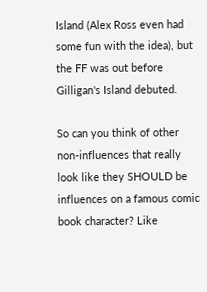Island (Alex Ross even had some fun with the idea), but the FF was out before Gilligan's Island debuted.

So can you think of other non-influences that really look like they SHOULD be influences on a famous comic book character? Like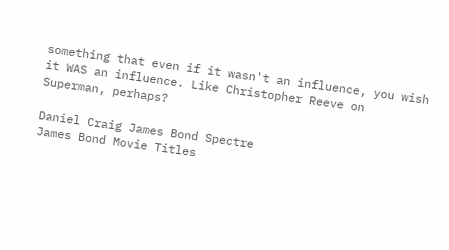something that even if it wasn't an influence, you wish it WAS an influence. Like Christopher Reeve on Superman, perhaps?

Daniel Craig James Bond Spectre
James Bond Movie Titles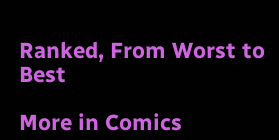Ranked, From Worst to Best

More in Comics